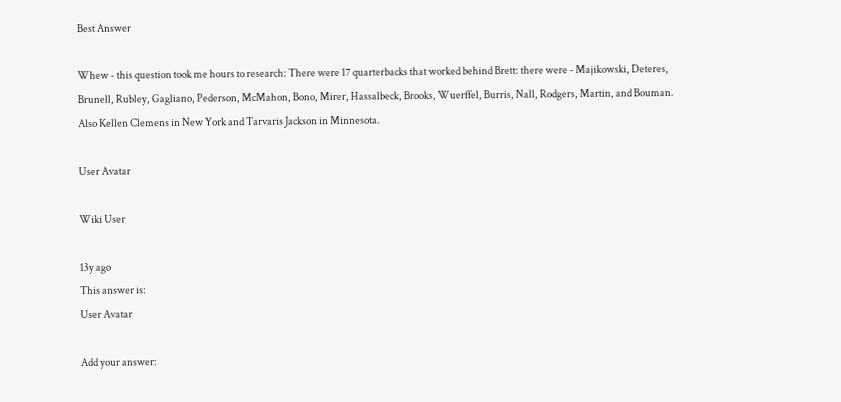Best Answer

Whew - this question took me hours to research: There were 17 quarterbacks that worked behind Brett: there were - Majikowski, Deteres, Brunell, Rubley, Gagliano, Pederson, McMahon, Bono, Mirer, Hassalbeck, Brooks, Wuerffel, Burris, Nall, Rodgers, Martin, and Bouman. Also Kellen Clemens in New York and Tarvaris Jackson in Minnesota.

User Avatar

Wiki User

13y ago
This answer is:
User Avatar

Add your answer: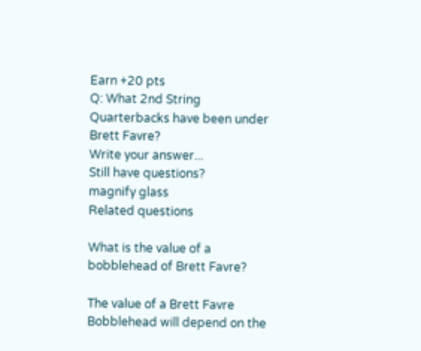Earn +20 pts
Q: What 2nd String Quarterbacks have been under Brett Favre?
Write your answer...
Still have questions?
magnify glass
Related questions

What is the value of a bobblehead of Brett Favre?

The value of a Brett Favre Bobblehead will depend on the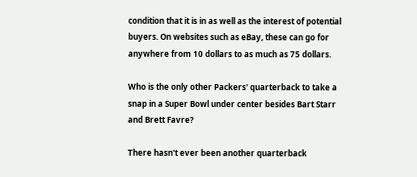condition that it is in as well as the interest of potential buyers. On websites such as eBay, these can go for anywhere from 10 dollars to as much as 75 dollars.

Who is the only other Packers' quarterback to take a snap in a Super Bowl under center besides Bart Starr and Brett Favre?

There hasn't ever been another quarterback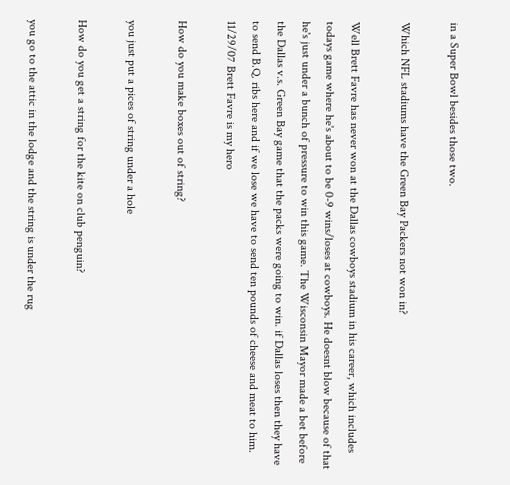in a Super Bowl besides those two.

Which NFL stadiums have the Green Bay Packers not won in?

Well Brett Favre has never won at the Dallas cowboys stadium in his career, which includes todays game where he's about to be 0-9 wins/loses at cowboys. He doesnt blow because of that he's just under a bunch of pressure to win this game. The Wisconsin Mayor made a bet before the Dallas v.s. Green Bay game that the packs were going to win. if Dallas loses then they have to send B.Q. ribs here and if we lose we have to send ten pounds of cheese and meat to him. 11/29/07 Brett Favre is my hero

How do you make boxes out of string?

you just put a pices of string under a hole

How do you get a string for the kite on club penguin?

you go to the attic in the lodge and the string is under the rug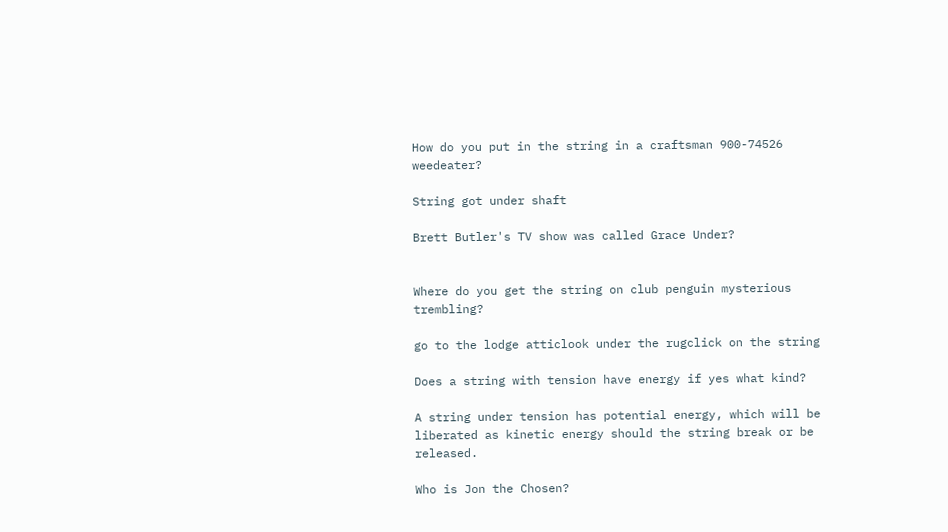How do you put in the string in a craftsman 900-74526 weedeater?

String got under shaft

Brett Butler's TV show was called Grace Under?


Where do you get the string on club penguin mysterious trembling?

go to the lodge atticlook under the rugclick on the string

Does a string with tension have energy if yes what kind?

A string under tension has potential energy, which will be liberated as kinetic energy should the string break or be released.

Who is Jon the Chosen?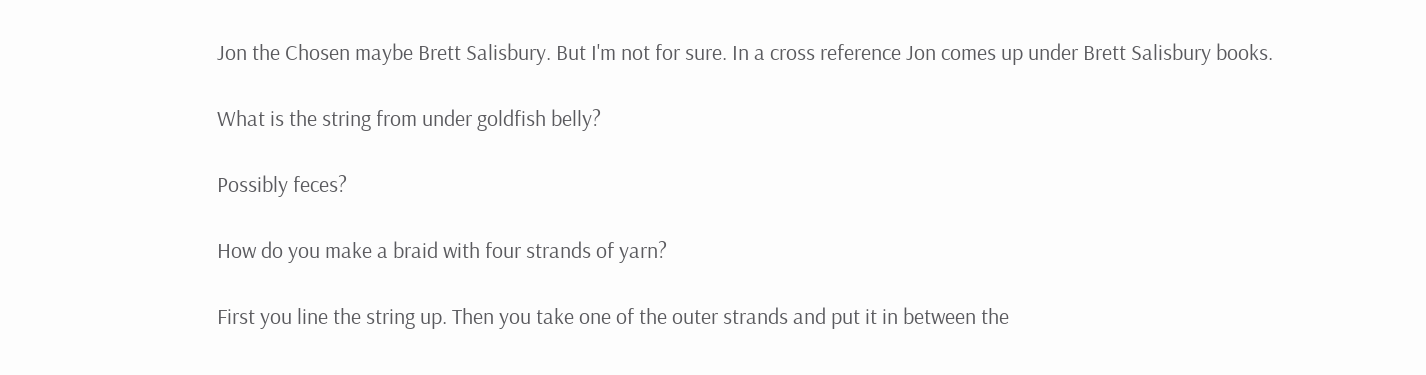Jon the Chosen maybe Brett Salisbury. But I'm not for sure. In a cross reference Jon comes up under Brett Salisbury books.

What is the string from under goldfish belly?

Possibly feces?

How do you make a braid with four strands of yarn?

First you line the string up. Then you take one of the outer strands and put it in between the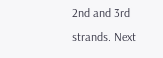2nd and 3rd strands. Next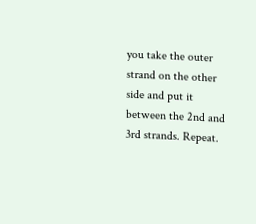you take the outer strand on the other side and put it between the 2nd and 3rd strands. Repeat.